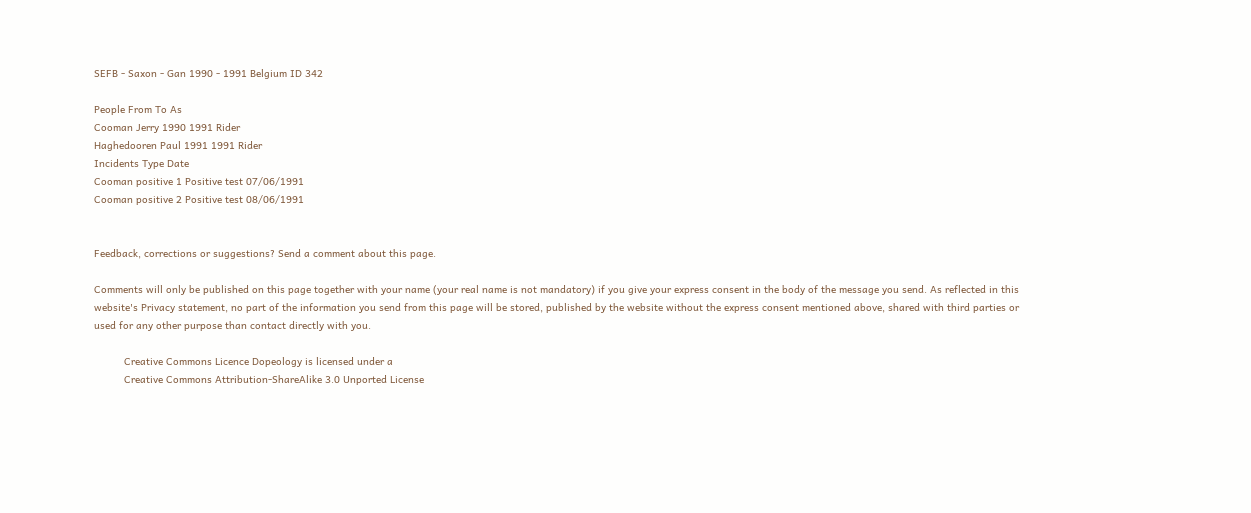SEFB - Saxon - Gan 1990 - 1991 Belgium ID 342

People From To As
Cooman Jerry 1990 1991 Rider
Haghedooren Paul 1991 1991 Rider
Incidents Type Date
Cooman positive 1 Positive test 07/06/1991
Cooman positive 2 Positive test 08/06/1991


Feedback, corrections or suggestions? Send a comment about this page.

Comments will only be published on this page together with your name (your real name is not mandatory) if you give your express consent in the body of the message you send. As reflected in this website's Privacy statement, no part of the information you send from this page will be stored, published by the website without the express consent mentioned above, shared with third parties or used for any other purpose than contact directly with you.

          Creative Commons Licence Dopeology is licensed under a
          Creative Commons Attribution-ShareAlike 3.0 Unported License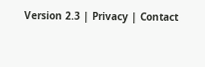Version 2.3 | Privacy | Contact